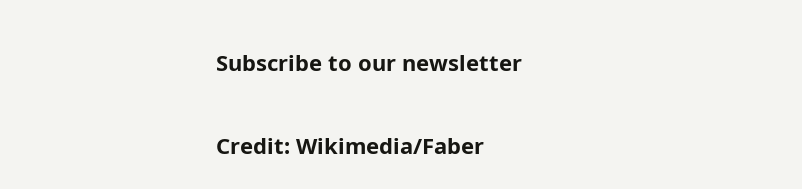Subscribe to our newsletter

Credit: Wikimedia/Faber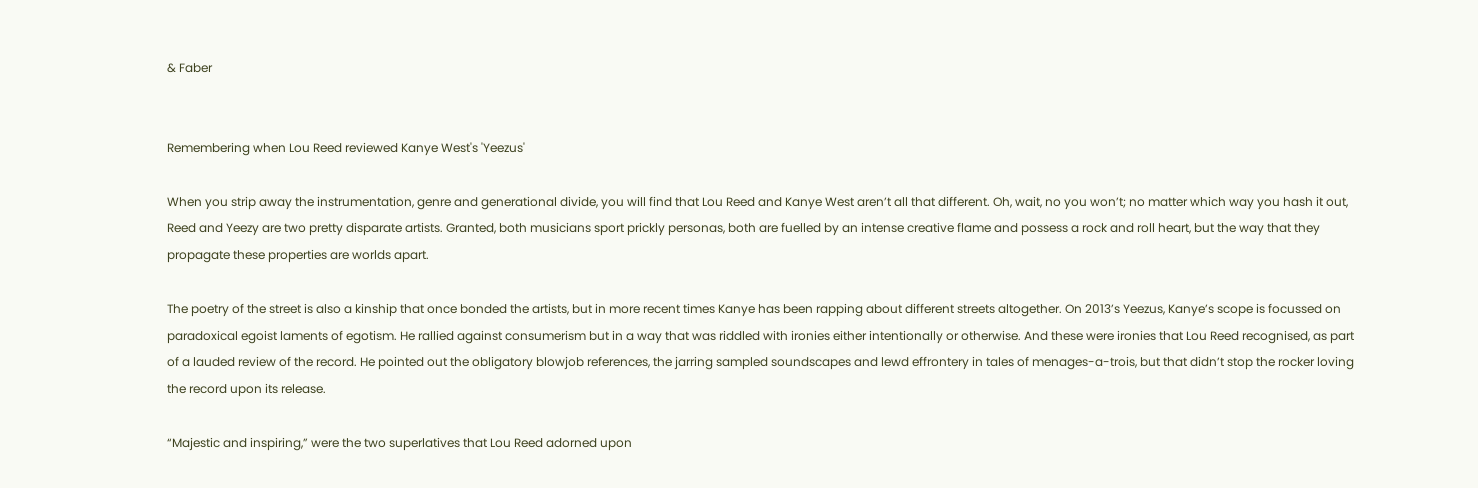& Faber


Remembering when Lou Reed reviewed Kanye West's 'Yeezus'

When you strip away the instrumentation, genre and generational divide, you will find that Lou Reed and Kanye West aren’t all that different. Oh, wait, no you won’t; no matter which way you hash it out, Reed and Yeezy are two pretty disparate artists. Granted, both musicians sport prickly personas, both are fuelled by an intense creative flame and possess a rock and roll heart, but the way that they propagate these properties are worlds apart.

The poetry of the street is also a kinship that once bonded the artists, but in more recent times Kanye has been rapping about different streets altogether. On 2013’s Yeezus, Kanye’s scope is focussed on paradoxical egoist laments of egotism. He rallied against consumerism but in a way that was riddled with ironies either intentionally or otherwise. And these were ironies that Lou Reed recognised, as part of a lauded review of the record. He pointed out the obligatory blowjob references, the jarring sampled soundscapes and lewd effrontery in tales of menages-a-trois, but that didn’t stop the rocker loving the record upon its release.

“Majestic and inspiring,” were the two superlatives that Lou Reed adorned upon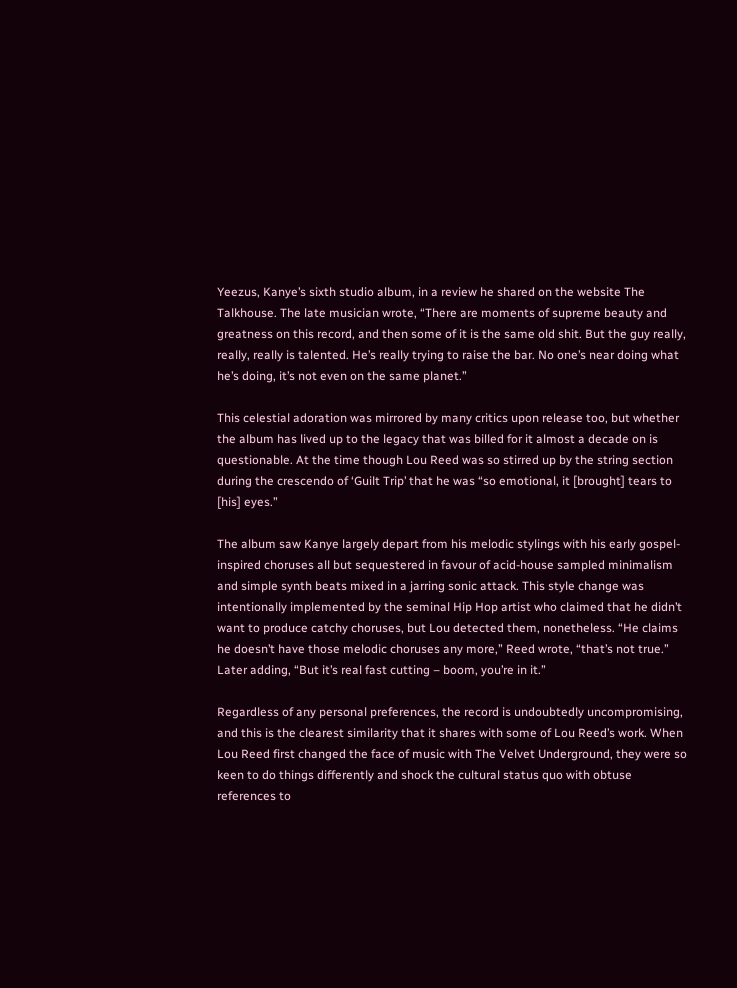Yeezus, Kanye’s sixth studio album, in a review he shared on the website The Talkhouse. The late musician wrote, “There are moments of supreme beauty and greatness on this record, and then some of it is the same old shit. But the guy really, really, really is talented. He’s really trying to raise the bar. No one’s near doing what he’s doing, it’s not even on the same planet.”

This celestial adoration was mirrored by many critics upon release too, but whether the album has lived up to the legacy that was billed for it almost a decade on is questionable. At the time though Lou Reed was so stirred up by the string section during the crescendo of ‘Guilt Trip’ that he was “so emotional, it [brought] tears to [his] eyes.”

The album saw Kanye largely depart from his melodic stylings with his early gospel-inspired choruses all but sequestered in favour of acid-house sampled minimalism and simple synth beats mixed in a jarring sonic attack. This style change was intentionally implemented by the seminal Hip Hop artist who claimed that he didn’t want to produce catchy choruses, but Lou detected them, nonetheless. “He claims he doesn’t have those melodic choruses any more,” Reed wrote, “that’s not true.” Later adding, “But it’s real fast cutting – boom, you’re in it.”

Regardless of any personal preferences, the record is undoubtedly uncompromising, and this is the clearest similarity that it shares with some of Lou Reed’s work. When Lou Reed first changed the face of music with The Velvet Underground, they were so keen to do things differently and shock the cultural status quo with obtuse references to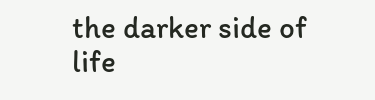the darker side of life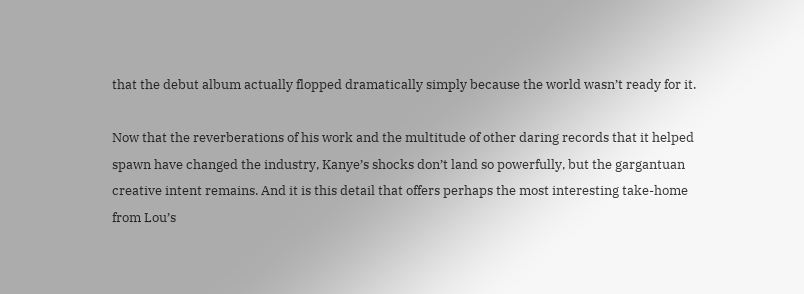that the debut album actually flopped dramatically simply because the world wasn’t ready for it.

Now that the reverberations of his work and the multitude of other daring records that it helped spawn have changed the industry, Kanye’s shocks don’t land so powerfully, but the gargantuan creative intent remains. And it is this detail that offers perhaps the most interesting take-home from Lou’s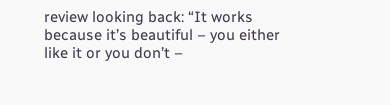review looking back: “It works because it’s beautiful – you either like it or you don’t –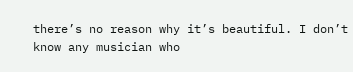there’s no reason why it’s beautiful. I don’t know any musician who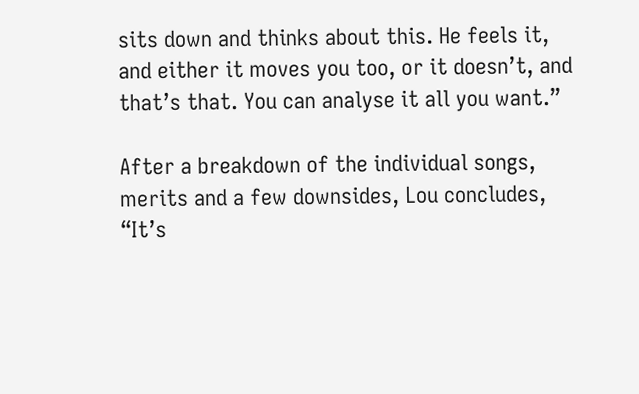sits down and thinks about this. He feels it, and either it moves you too, or it doesn’t, and that’s that. You can analyse it all you want.”

After a breakdown of the individual songs, merits and a few downsides, Lou concludes, “It’s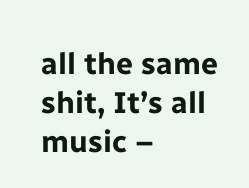all the same shit, It’s all music –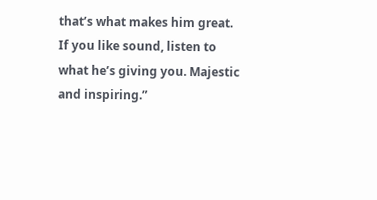that’s what makes him great. If you like sound, listen to what he’s giving you. Majestic and inspiring.”